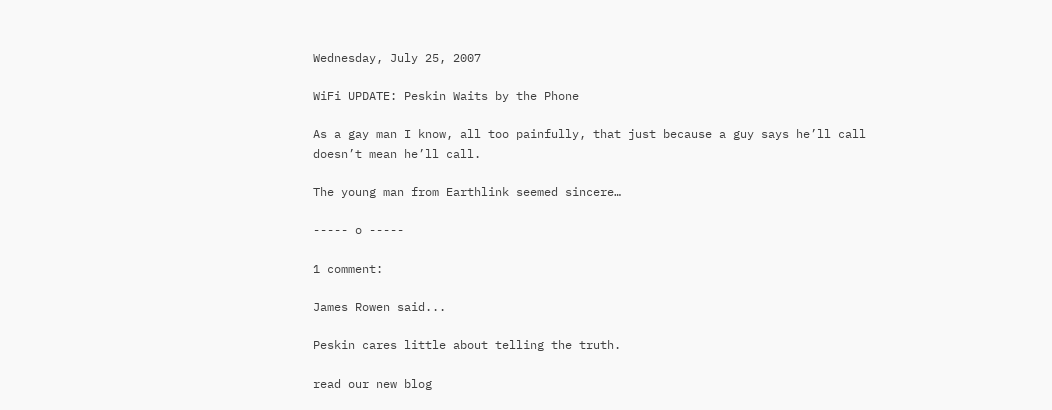Wednesday, July 25, 2007

WiFi UPDATE: Peskin Waits by the Phone

As a gay man I know, all too painfully, that just because a guy says he’ll call doesn’t mean he’ll call.

The young man from Earthlink seemed sincere…

----- o -----

1 comment:

James Rowen said...

Peskin cares little about telling the truth.

read our new blog